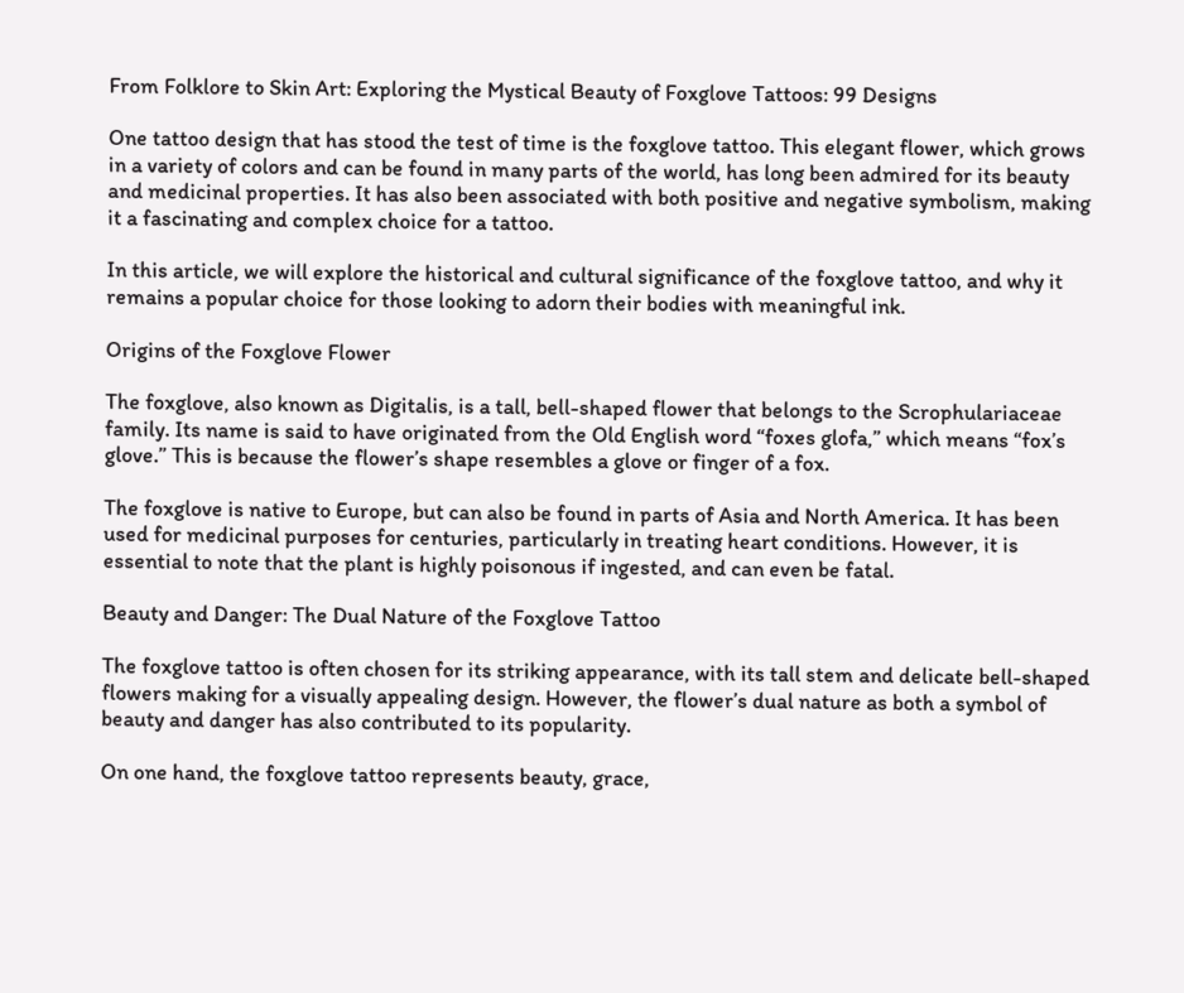From Folklore to Skin Art: Exploring the Mystical Beauty of Foxglove Tattoos: 99 Designs

One tattoo design that has stood the test of time is the foxglove tattoo. This elegant flower, which grows in a variety of colors and can be found in many parts of the world, has long been admired for its beauty and medicinal properties. It has also been associated with both positive and negative symbolism, making it a fascinating and complex choice for a tattoo.

In this article, we will explore the historical and cultural significance of the foxglove tattoo, and why it remains a popular choice for those looking to adorn their bodies with meaningful ink.

Origins of the Foxglove Flower

The foxglove, also known as Digitalis, is a tall, bell-shaped flower that belongs to the Scrophulariaceae family. Its name is said to have originated from the Old English word “foxes glofa,” which means “fox’s glove.” This is because the flower’s shape resembles a glove or finger of a fox.

The foxglove is native to Europe, but can also be found in parts of Asia and North America. It has been used for medicinal purposes for centuries, particularly in treating heart conditions. However, it is essential to note that the plant is highly poisonous if ingested, and can even be fatal.

Beauty and Danger: The Dual Nature of the Foxglove Tattoo

The foxglove tattoo is often chosen for its striking appearance, with its tall stem and delicate bell-shaped flowers making for a visually appealing design. However, the flower’s dual nature as both a symbol of beauty and danger has also contributed to its popularity.

On one hand, the foxglove tattoo represents beauty, grace,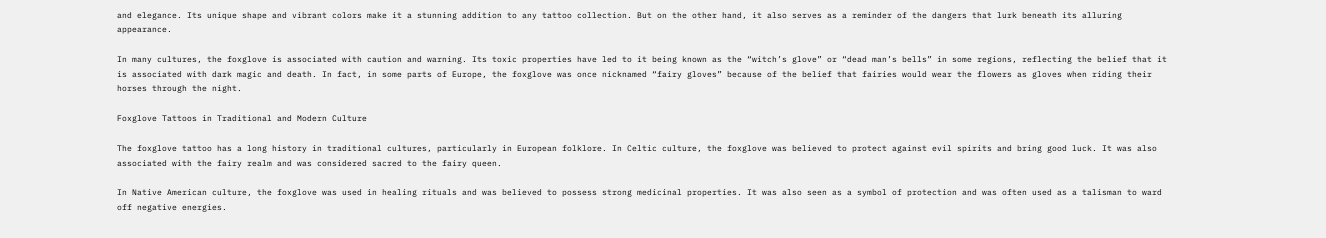and elegance. Its unique shape and vibrant colors make it a stunning addition to any tattoo collection. But on the other hand, it also serves as a reminder of the dangers that lurk beneath its alluring appearance.

In many cultures, the foxglove is associated with caution and warning. Its toxic properties have led to it being known as the “witch’s glove” or “dead man’s bells” in some regions, reflecting the belief that it is associated with dark magic and death. In fact, in some parts of Europe, the foxglove was once nicknamed “fairy gloves” because of the belief that fairies would wear the flowers as gloves when riding their horses through the night.

Foxglove Tattoos in Traditional and Modern Culture

The foxglove tattoo has a long history in traditional cultures, particularly in European folklore. In Celtic culture, the foxglove was believed to protect against evil spirits and bring good luck. It was also associated with the fairy realm and was considered sacred to the fairy queen.

In Native American culture, the foxglove was used in healing rituals and was believed to possess strong medicinal properties. It was also seen as a symbol of protection and was often used as a talisman to ward off negative energies.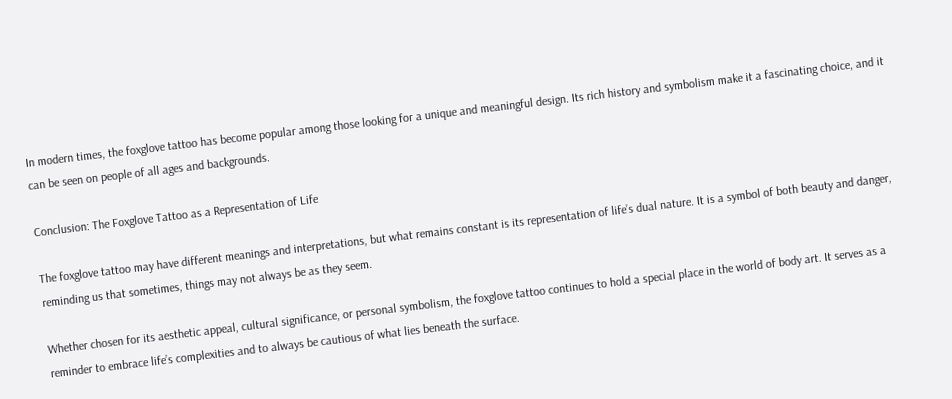In modern times, the foxglove tattoo has become popular among those looking for a unique and meaningful design. Its rich history and symbolism make it a fascinating choice, and it can be seen on people of all ages and backgrounds.

Conclusion: The Foxglove Tattoo as a Representation of Life

The foxglove tattoo may have different meanings and interpretations, but what remains constant is its representation of life’s dual nature. It is a symbol of both beauty and danger, reminding us that sometimes, things may not always be as they seem.

Whether chosen for its aesthetic appeal, cultural significance, or personal symbolism, the foxglove tattoo continues to hold a special place in the world of body art. It serves as a reminder to embrace life’s complexities and to always be cautious of what lies beneath the surface.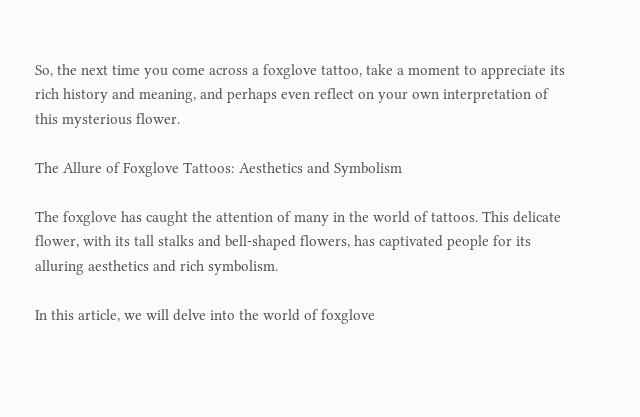So, the next time you come across a foxglove tattoo, take a moment to appreciate its rich history and meaning, and perhaps even reflect on your own interpretation of this mysterious flower.

The Allure of Foxglove Tattoos: Aesthetics and Symbolism

The foxglove has caught the attention of many in the world of tattoos. This delicate flower, with its tall stalks and bell-shaped flowers, has captivated people for its alluring aesthetics and rich symbolism.

In this article, we will delve into the world of foxglove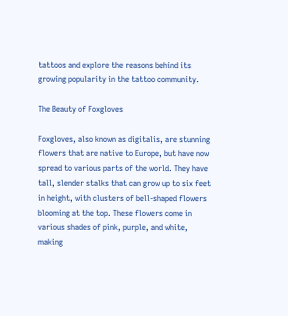tattoos and explore the reasons behind its growing popularity in the tattoo community.

The Beauty of Foxgloves

Foxgloves, also known as digitalis, are stunning flowers that are native to Europe, but have now spread to various parts of the world. They have tall, slender stalks that can grow up to six feet in height, with clusters of bell-shaped flowers blooming at the top. These flowers come in various shades of pink, purple, and white, making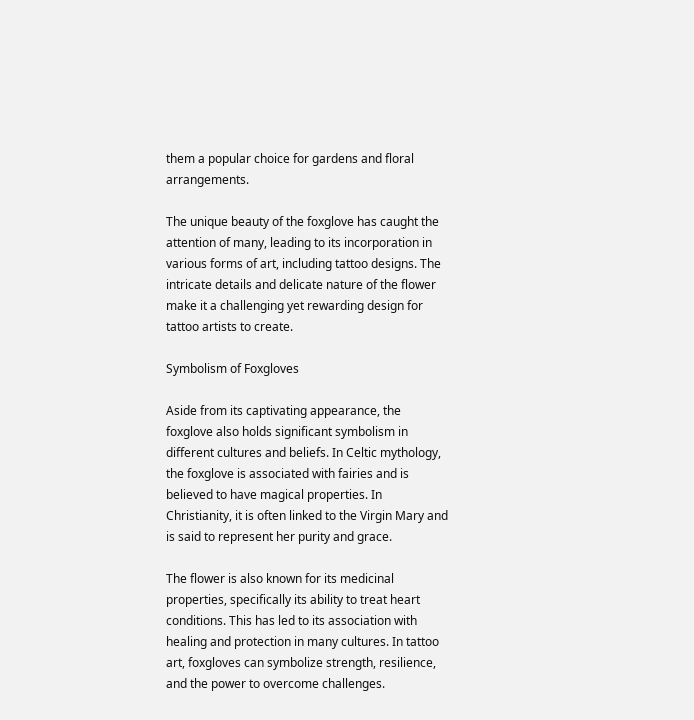them a popular choice for gardens and floral arrangements.

The unique beauty of the foxglove has caught the attention of many, leading to its incorporation in various forms of art, including tattoo designs. The intricate details and delicate nature of the flower make it a challenging yet rewarding design for tattoo artists to create.

Symbolism of Foxgloves

Aside from its captivating appearance, the foxglove also holds significant symbolism in different cultures and beliefs. In Celtic mythology, the foxglove is associated with fairies and is believed to have magical properties. In Christianity, it is often linked to the Virgin Mary and is said to represent her purity and grace.

The flower is also known for its medicinal properties, specifically its ability to treat heart conditions. This has led to its association with healing and protection in many cultures. In tattoo art, foxgloves can symbolize strength, resilience, and the power to overcome challenges.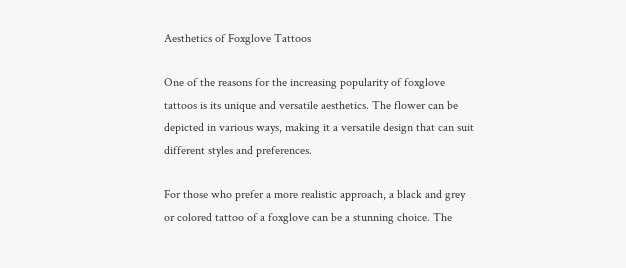Aesthetics of Foxglove Tattoos

One of the reasons for the increasing popularity of foxglove tattoos is its unique and versatile aesthetics. The flower can be depicted in various ways, making it a versatile design that can suit different styles and preferences.

For those who prefer a more realistic approach, a black and grey or colored tattoo of a foxglove can be a stunning choice. The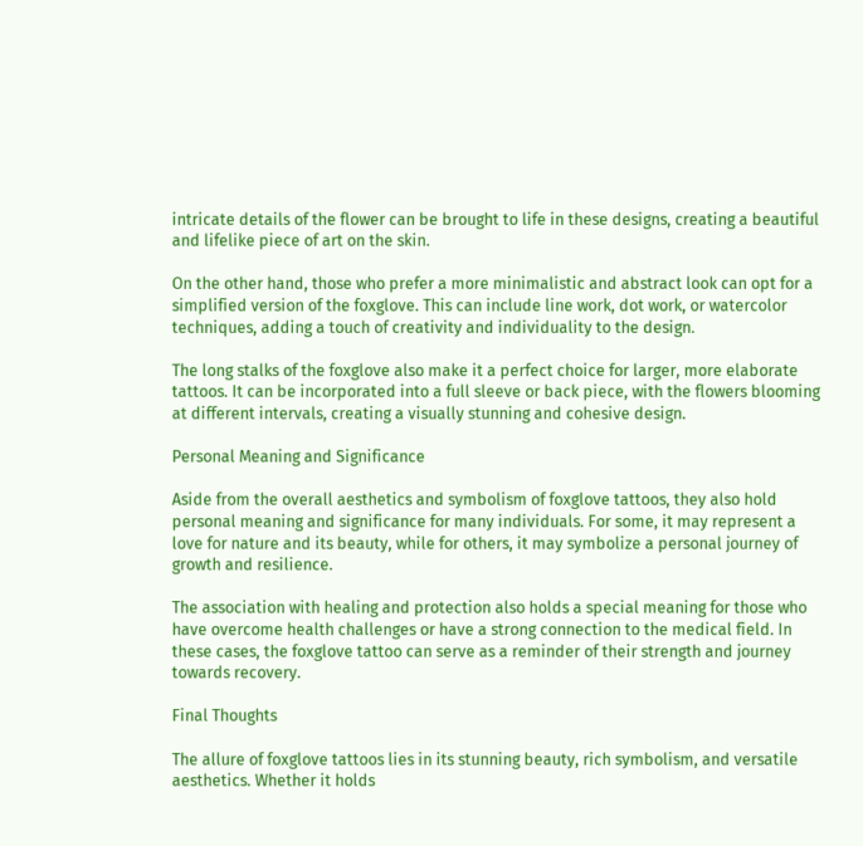intricate details of the flower can be brought to life in these designs, creating a beautiful and lifelike piece of art on the skin.

On the other hand, those who prefer a more minimalistic and abstract look can opt for a simplified version of the foxglove. This can include line work, dot work, or watercolor techniques, adding a touch of creativity and individuality to the design.

The long stalks of the foxglove also make it a perfect choice for larger, more elaborate tattoos. It can be incorporated into a full sleeve or back piece, with the flowers blooming at different intervals, creating a visually stunning and cohesive design.

Personal Meaning and Significance

Aside from the overall aesthetics and symbolism of foxglove tattoos, they also hold personal meaning and significance for many individuals. For some, it may represent a love for nature and its beauty, while for others, it may symbolize a personal journey of growth and resilience.

The association with healing and protection also holds a special meaning for those who have overcome health challenges or have a strong connection to the medical field. In these cases, the foxglove tattoo can serve as a reminder of their strength and journey towards recovery.

Final Thoughts

The allure of foxglove tattoos lies in its stunning beauty, rich symbolism, and versatile aesthetics. Whether it holds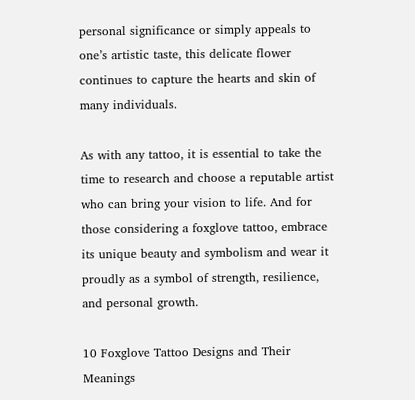personal significance or simply appeals to one’s artistic taste, this delicate flower continues to capture the hearts and skin of many individuals.

As with any tattoo, it is essential to take the time to research and choose a reputable artist who can bring your vision to life. And for those considering a foxglove tattoo, embrace its unique beauty and symbolism and wear it proudly as a symbol of strength, resilience, and personal growth.

10 Foxglove Tattoo Designs and Their Meanings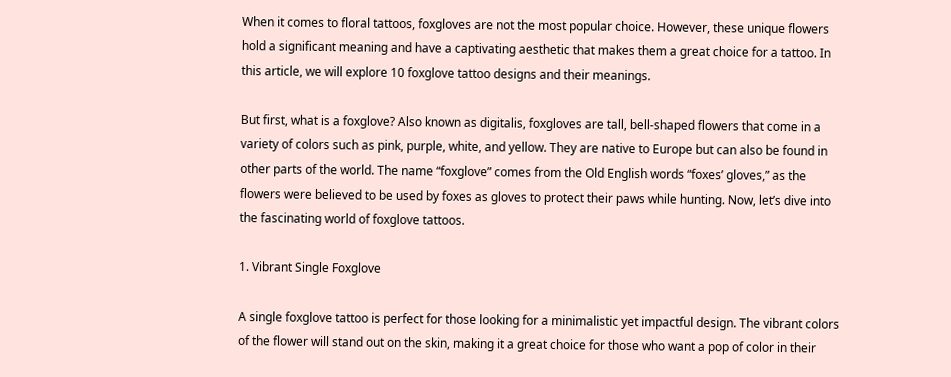When it comes to floral tattoos, foxgloves are not the most popular choice. However, these unique flowers hold a significant meaning and have a captivating aesthetic that makes them a great choice for a tattoo. In this article, we will explore 10 foxglove tattoo designs and their meanings.

But first, what is a foxglove? Also known as digitalis, foxgloves are tall, bell-shaped flowers that come in a variety of colors such as pink, purple, white, and yellow. They are native to Europe but can also be found in other parts of the world. The name “foxglove” comes from the Old English words “foxes’ gloves,” as the flowers were believed to be used by foxes as gloves to protect their paws while hunting. Now, let’s dive into the fascinating world of foxglove tattoos.

1. Vibrant Single Foxglove

A single foxglove tattoo is perfect for those looking for a minimalistic yet impactful design. The vibrant colors of the flower will stand out on the skin, making it a great choice for those who want a pop of color in their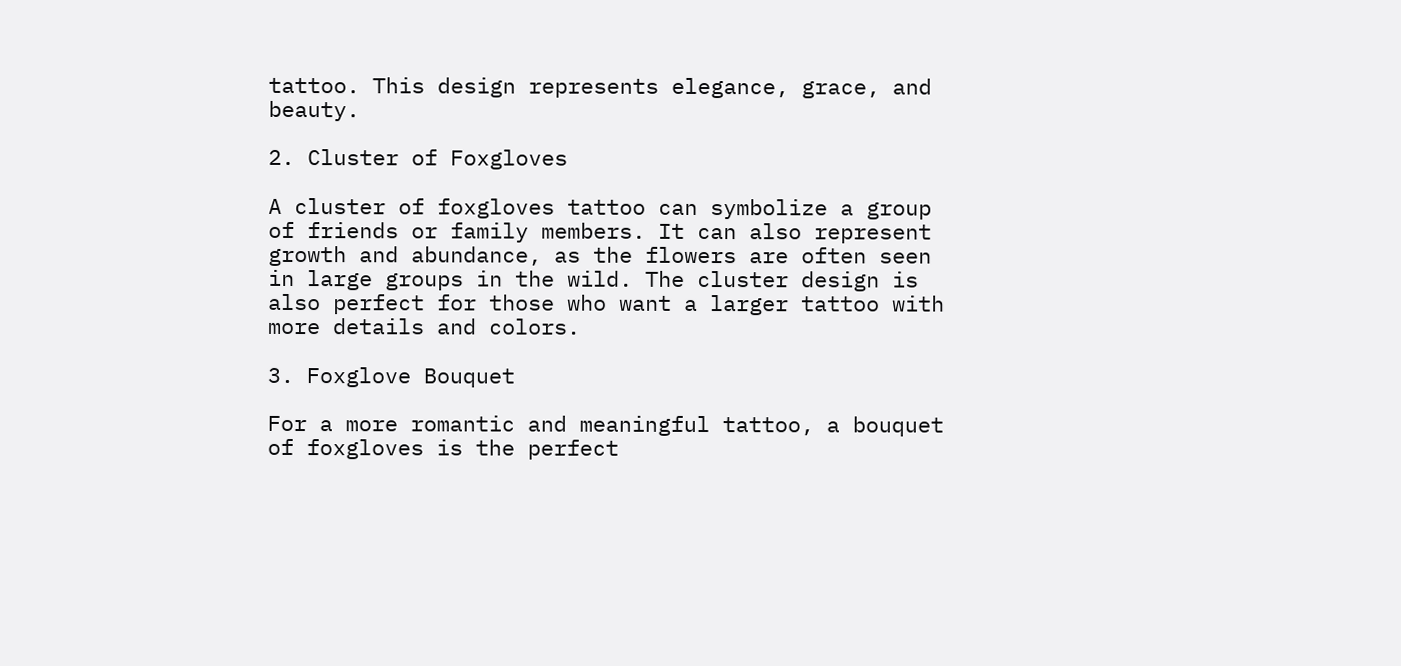tattoo. This design represents elegance, grace, and beauty.

2. Cluster of Foxgloves

A cluster of foxgloves tattoo can symbolize a group of friends or family members. It can also represent growth and abundance, as the flowers are often seen in large groups in the wild. The cluster design is also perfect for those who want a larger tattoo with more details and colors.

3. Foxglove Bouquet

For a more romantic and meaningful tattoo, a bouquet of foxgloves is the perfect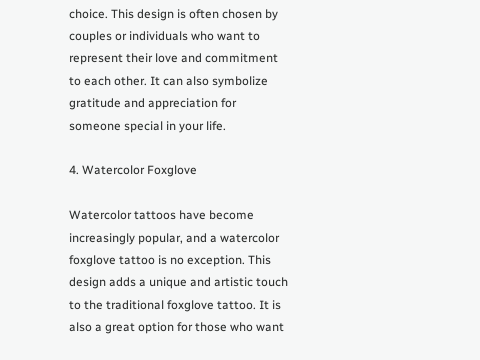choice. This design is often chosen by couples or individuals who want to represent their love and commitment to each other. It can also symbolize gratitude and appreciation for someone special in your life.

4. Watercolor Foxglove

Watercolor tattoos have become increasingly popular, and a watercolor foxglove tattoo is no exception. This design adds a unique and artistic touch to the traditional foxglove tattoo. It is also a great option for those who want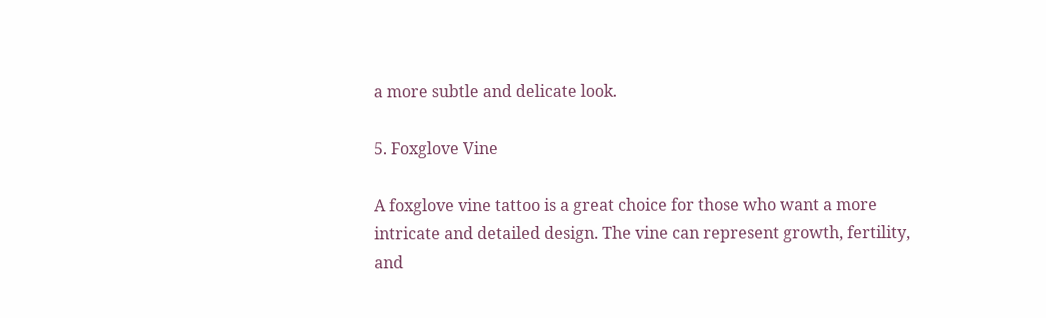a more subtle and delicate look.

5. Foxglove Vine

A foxglove vine tattoo is a great choice for those who want a more intricate and detailed design. The vine can represent growth, fertility, and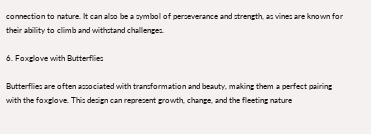connection to nature. It can also be a symbol of perseverance and strength, as vines are known for their ability to climb and withstand challenges.

6. Foxglove with Butterflies

Butterflies are often associated with transformation and beauty, making them a perfect pairing with the foxglove. This design can represent growth, change, and the fleeting nature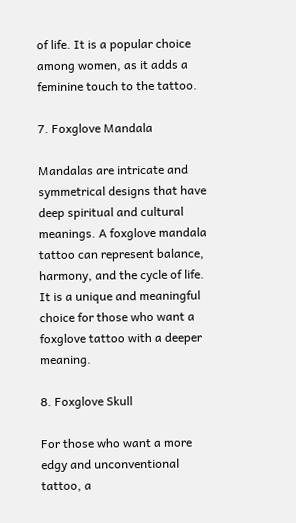of life. It is a popular choice among women, as it adds a feminine touch to the tattoo.

7. Foxglove Mandala

Mandalas are intricate and symmetrical designs that have deep spiritual and cultural meanings. A foxglove mandala tattoo can represent balance, harmony, and the cycle of life. It is a unique and meaningful choice for those who want a foxglove tattoo with a deeper meaning.

8. Foxglove Skull

For those who want a more edgy and unconventional tattoo, a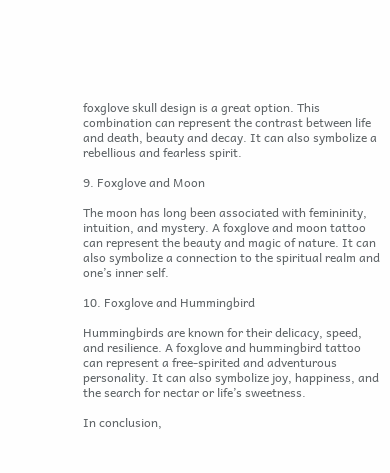foxglove skull design is a great option. This combination can represent the contrast between life and death, beauty and decay. It can also symbolize a rebellious and fearless spirit.

9. Foxglove and Moon

The moon has long been associated with femininity, intuition, and mystery. A foxglove and moon tattoo can represent the beauty and magic of nature. It can also symbolize a connection to the spiritual realm and one’s inner self.

10. Foxglove and Hummingbird

Hummingbirds are known for their delicacy, speed, and resilience. A foxglove and hummingbird tattoo can represent a free-spirited and adventurous personality. It can also symbolize joy, happiness, and the search for nectar or life’s sweetness.

In conclusion,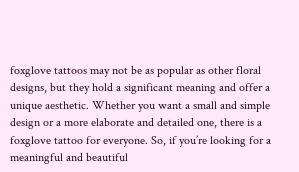foxglove tattoos may not be as popular as other floral designs, but they hold a significant meaning and offer a unique aesthetic. Whether you want a small and simple design or a more elaborate and detailed one, there is a foxglove tattoo for everyone. So, if you’re looking for a meaningful and beautiful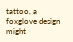tattoo, a foxglove design might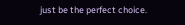just be the perfect choice.